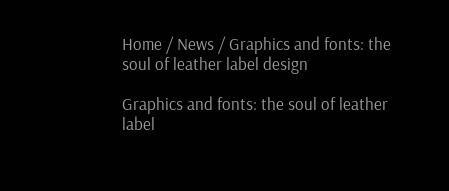Home / News / Graphics and fonts: the soul of leather label design

Graphics and fonts: the soul of leather label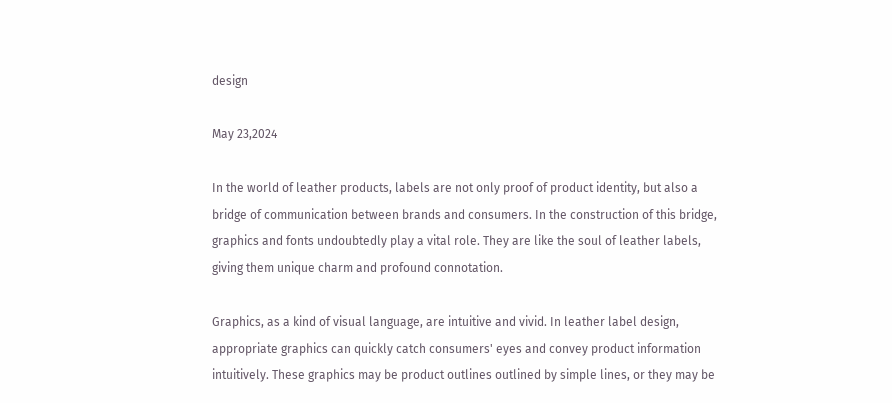design

May 23,2024

In the world of leather products, labels are not only proof of product identity, but also a bridge of communication between brands and consumers. In the construction of this bridge, graphics and fonts undoubtedly play a vital role. They are like the soul of leather labels, giving them unique charm and profound connotation.

Graphics, as a kind of visual language, are intuitive and vivid. In leather label design, appropriate graphics can quickly catch consumers' eyes and convey product information intuitively. These graphics may be product outlines outlined by simple lines, or they may be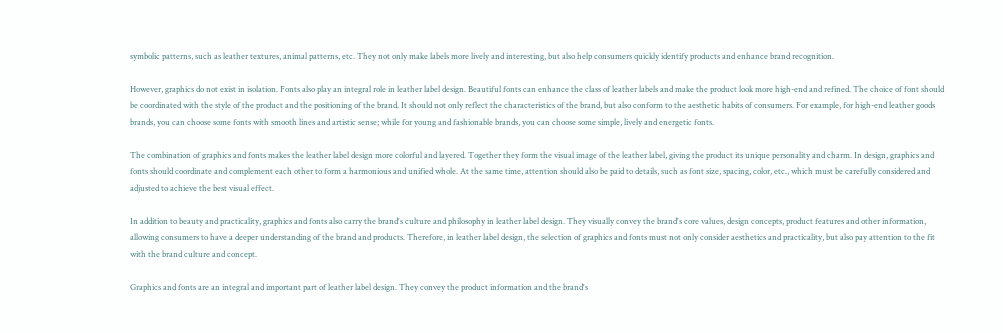symbolic patterns, such as leather textures, animal patterns, etc. They not only make labels more lively and interesting, but also help consumers quickly identify products and enhance brand recognition.

However, graphics do not exist in isolation. Fonts also play an integral role in leather label design. Beautiful fonts can enhance the class of leather labels and make the product look more high-end and refined. The choice of font should be coordinated with the style of the product and the positioning of the brand. It should not only reflect the characteristics of the brand, but also conform to the aesthetic habits of consumers. For example, for high-end leather goods brands, you can choose some fonts with smooth lines and artistic sense; while for young and fashionable brands, you can choose some simple, lively and energetic fonts.

The combination of graphics and fonts makes the leather label design more colorful and layered. Together they form the visual image of the leather label, giving the product its unique personality and charm. In design, graphics and fonts should coordinate and complement each other to form a harmonious and unified whole. At the same time, attention should also be paid to details, such as font size, spacing, color, etc., which must be carefully considered and adjusted to achieve the best visual effect.

In addition to beauty and practicality, graphics and fonts also carry the brand's culture and philosophy in leather label design. They visually convey the brand's core values, design concepts, product features and other information, allowing consumers to have a deeper understanding of the brand and products. Therefore, in leather label design, the selection of graphics and fonts must not only consider aesthetics and practicality, but also pay attention to the fit with the brand culture and concept.

Graphics and fonts are an integral and important part of leather label design. They convey the product information and the brand's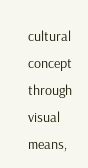cultural concept through visual means,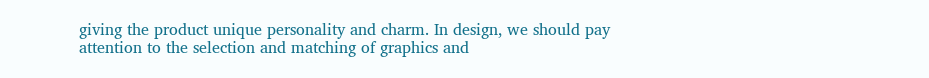giving the product unique personality and charm. In design, we should pay attention to the selection and matching of graphics and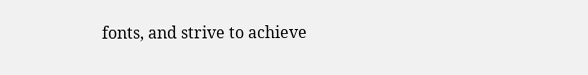fonts, and strive to achieve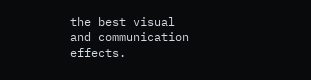the best visual and communication effects.